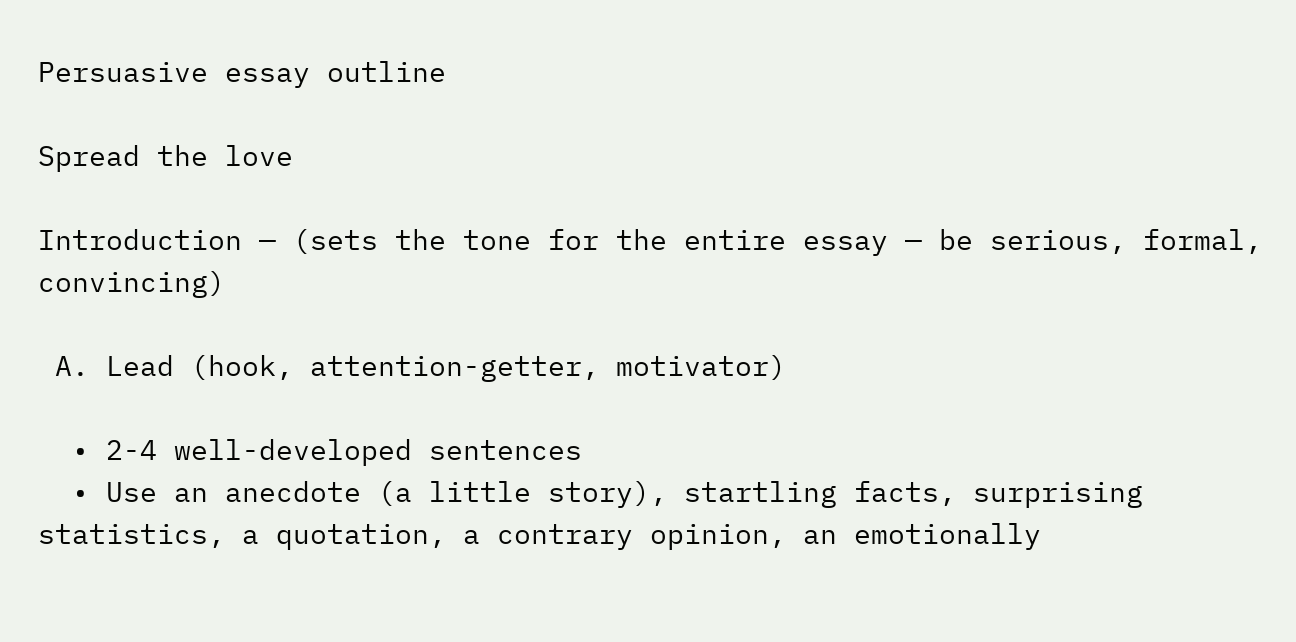Persuasive essay outline

Spread the love

Introduction — (sets the tone for the entire essay — be serious, formal, convincing)

 A. Lead (hook, attention-getter, motivator)

  • 2-4 well-developed sentences
  • Use an anecdote (a little story), startling facts, surprising statistics, a quotation, a contrary opinion, an emotionally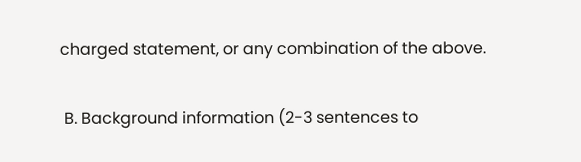charged statement, or any combination of the above.

 B. Background information (2-3 sentences to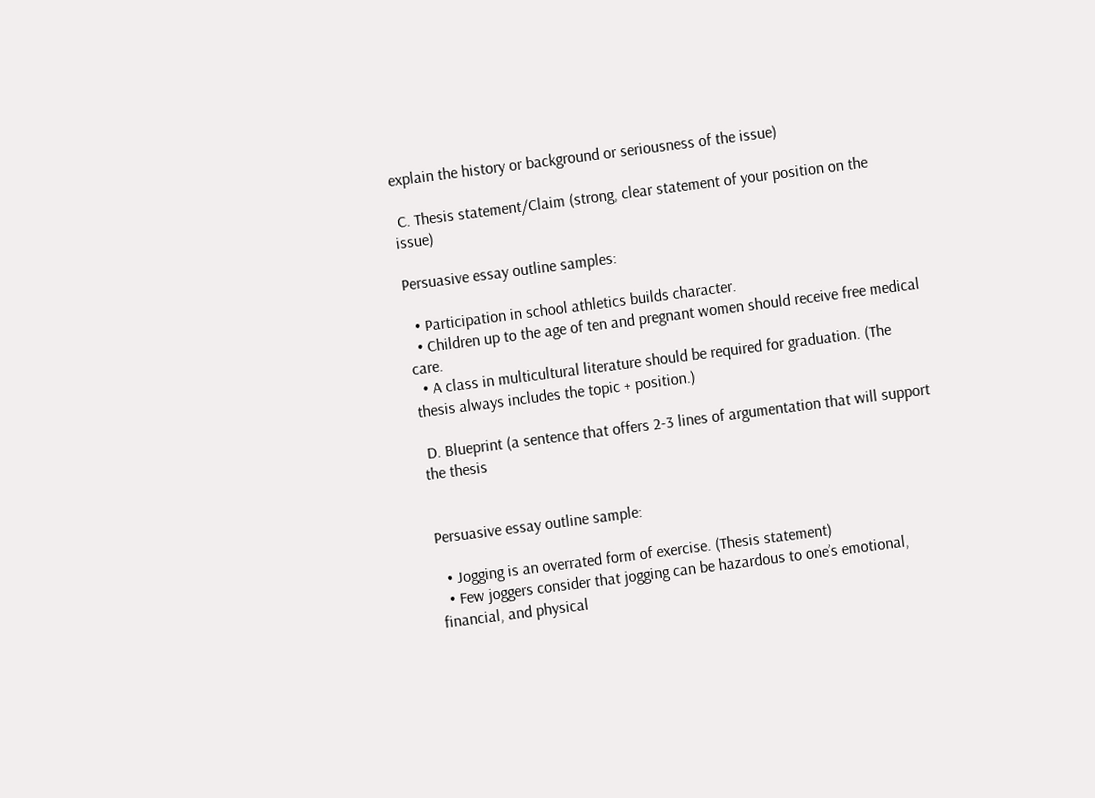explain the history or background or seriousness of the issue)

 C. Thesis statement/Claim (strong, clear statement of your position on the issue)

Persuasive essay outline samples:

  • Participation in school athletics builds character.
  • Children up to the age of ten and pregnant women should receive free medical care.
  • A class in multicultural literature should be required for graduation. (The thesis always includes the topic + position.)

 D. Blueprint (a sentence that offers 2-3 lines of argumentation that will support the thesis


Persuasive essay outline sample:

  • Jogging is an overrated form of exercise. (Thesis statement)
  • Few joggers consider that jogging can be hazardous to one’s emotional, financial, and physical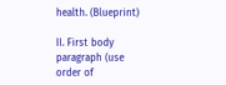health. (Blueprint)

II. First body paragraph (use order of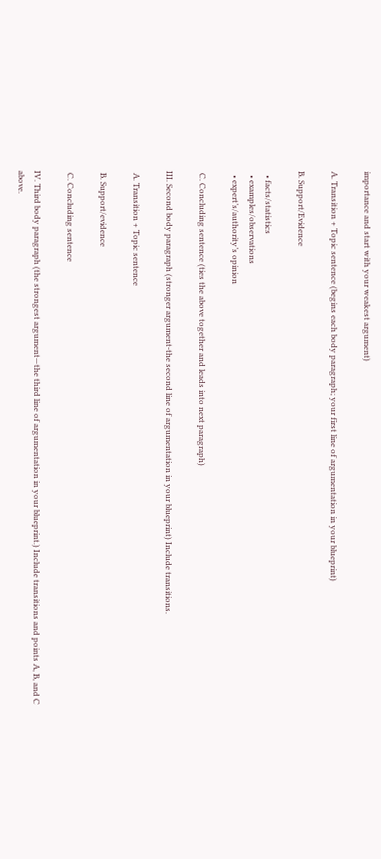importance and start with your weakest argument)

A. Transition + Topic sentence (begins each body paragraph; your first line of argumentation in your blueprint)

B. Support/Evidence

  • facts/statistics
  • examples/observations
  • expert’s/authority’s opinion

 C. Concluding sentence (ties the above together and leads into next paragraph)

III. Second body paragraph (stronger argument-the second line of argumentation in your blueprint) Include transitions.

 A. Transition + Topic sentence

 B. Support/evidence

 C. Concluding sentence

IV. Third body paragraph (the strongest argument—the third line of argumentation in your blueprint.) Include transitions and points A, B, and C above.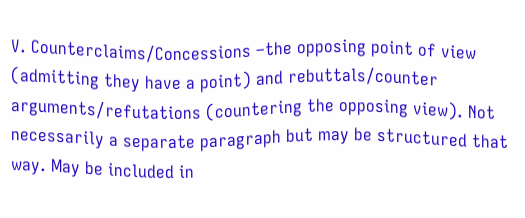V. Counterclaims/Concessions –the opposing point of view (admitting they have a point) and rebuttals/counter arguments/refutations (countering the opposing view). Not necessarily a separate paragraph but may be structured that way. May be included in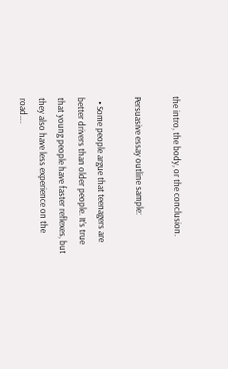the intro, the body, or the conclusion.

Persuasive essay outline sample:

  • Some people argue that teenagers are better drivers than older people. It’s true that young people have faster reflexes, but they also have less experience on the road….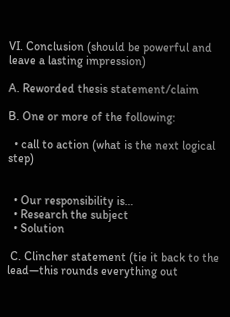VI. Conclusion (should be powerful and leave a lasting impression)

A. Reworded thesis statement/claim

B. One or more of the following:

  • call to action (what is the next logical step)


  • Our responsibility is…
  • Research the subject
  • Solution

 C. Clincher statement (tie it back to the lead—this rounds everything out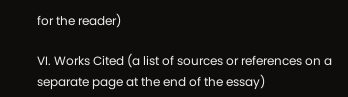for the reader)

VI. Works Cited (a list of sources or references on a separate page at the end of the essay)